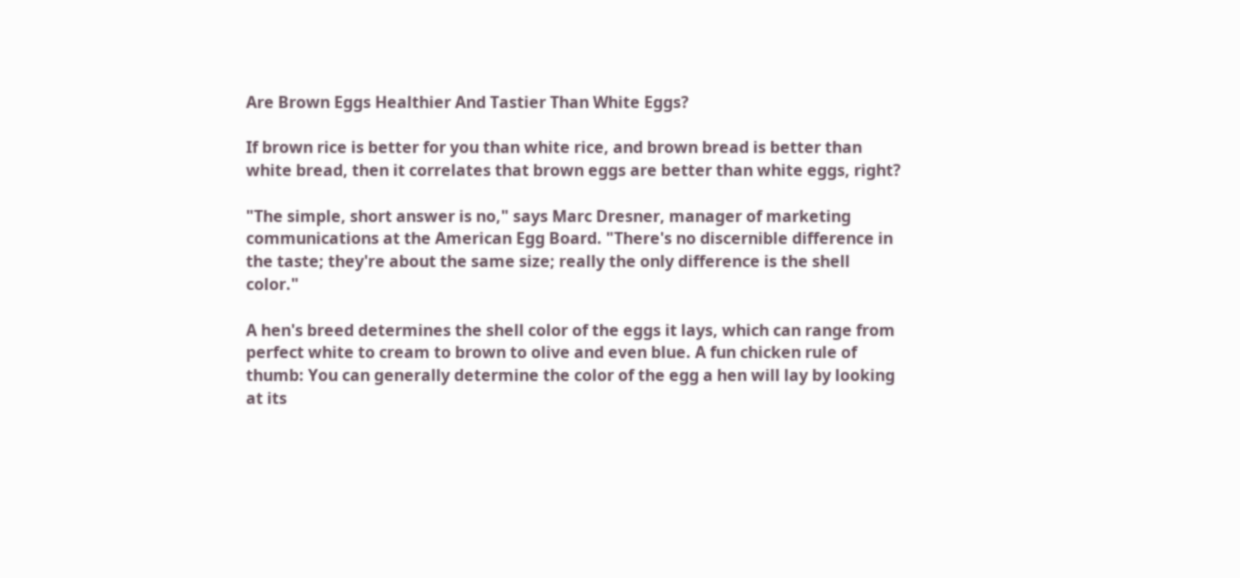Are Brown Eggs Healthier And Tastier Than White Eggs?

If brown rice is better for you than white rice, and brown bread is better than white bread, then it correlates that brown eggs are better than white eggs, right?

"The simple, short answer is no," says Marc Dresner, manager of marketing communications at the American Egg Board. "There's no discernible difference in the taste; they're about the same size; really the only difference is the shell color."

A hen's breed determines the shell color of the eggs it lays, which can range from perfect white to cream to brown to olive and even blue. A fun chicken rule of thumb: You can generally determine the color of the egg a hen will lay by looking at its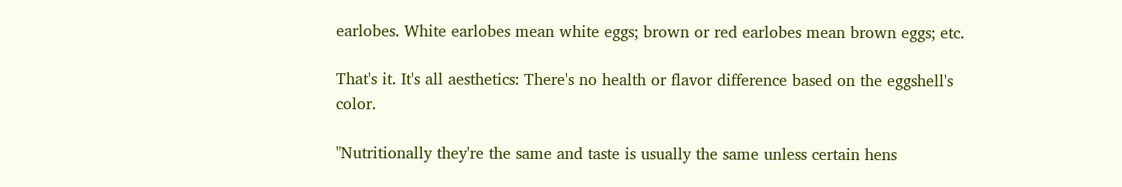earlobes. White earlobes mean white eggs; brown or red earlobes mean brown eggs; etc.

That's it. It's all aesthetics: There's no health or flavor difference based on the eggshell's color.

"Nutritionally they're the same and taste is usually the same unless certain hens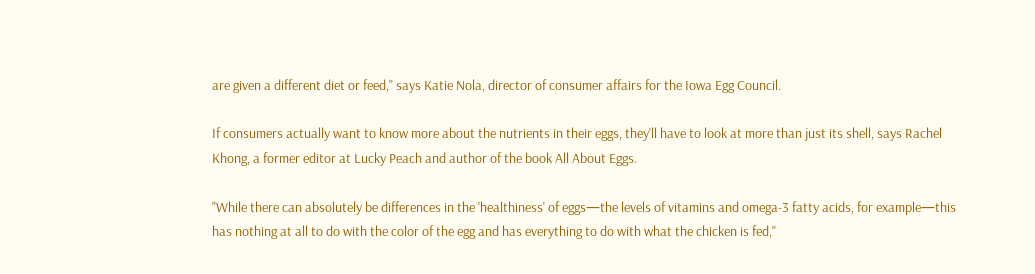are given a different diet or feed," says Katie Nola, director of consumer affairs for the Iowa Egg Council.

If consumers actually want to know more about the nutrients in their eggs, they'll have to look at more than just its shell, says Rachel Khong, a former editor at Lucky Peach and author of the book All About Eggs.

"While there can absolutely be differences in the 'healthiness' of eggs—the levels of vitamins and omega-3 fatty acids, for example—this has nothing at all to do with the color of the egg and has everything to do with what the chicken is fed,"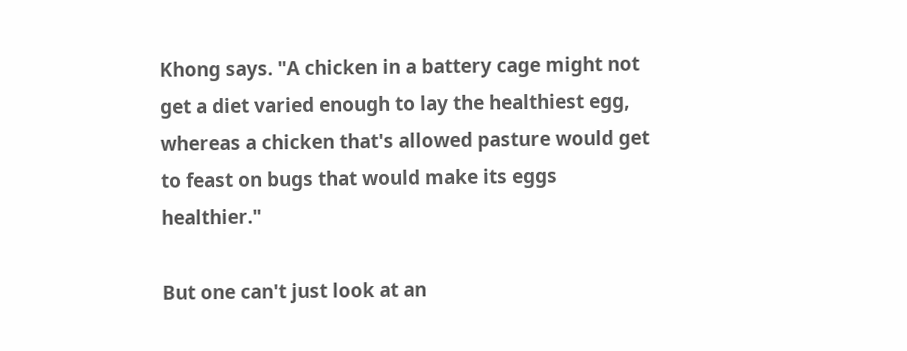Khong says. "A chicken in a battery cage might not get a diet varied enough to lay the healthiest egg, whereas a chicken that's allowed pasture would get to feast on bugs that would make its eggs healthier."

But one can't just look at an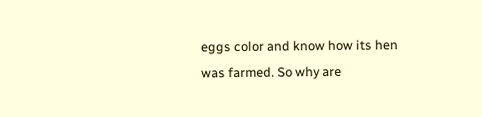eggs color and know how its hen was farmed. So why are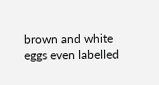brown and white eggs even labelled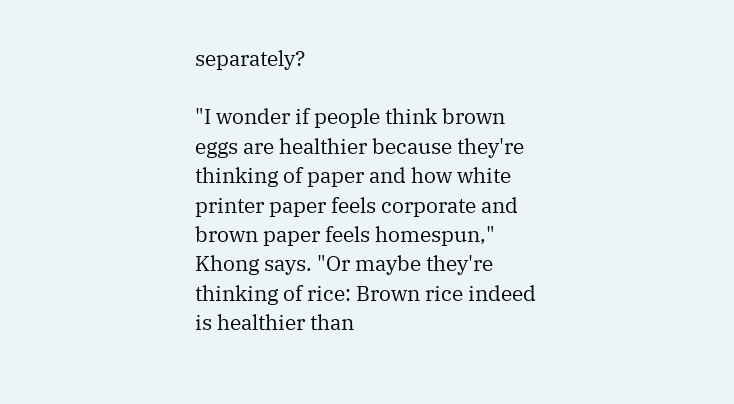separately?

"I wonder if people think brown eggs are healthier because they're thinking of paper and how white printer paper feels corporate and brown paper feels homespun," Khong says. "Or maybe they're thinking of rice: Brown rice indeed is healthier than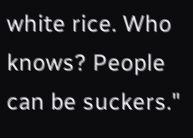white rice. Who knows? People can be suckers."